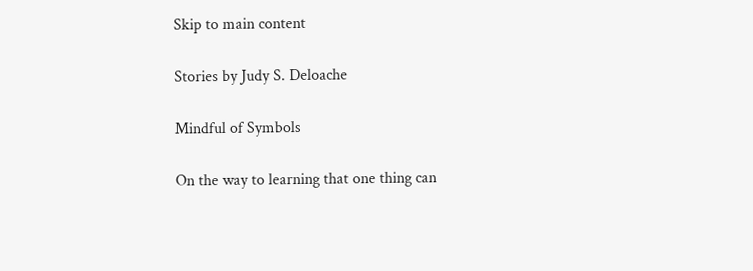Skip to main content

Stories by Judy S. Deloache

Mindful of Symbols

On the way to learning that one thing can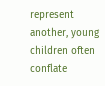represent another, young children often conflate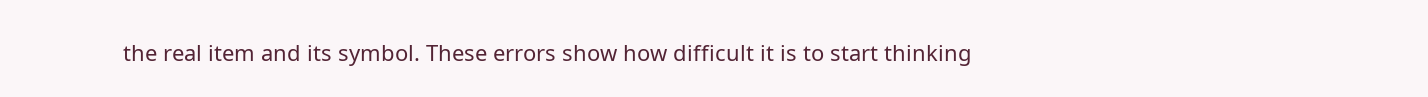the real item and its symbol. These errors show how difficult it is to start thinking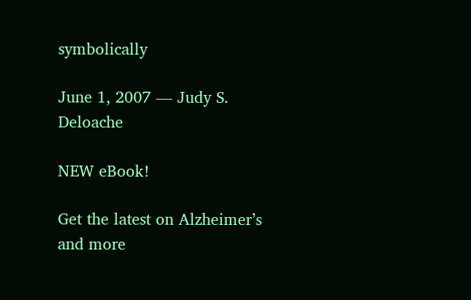symbolically

June 1, 2007 — Judy S. Deloache

NEW eBook!

Get the latest on Alzheimer’s and more